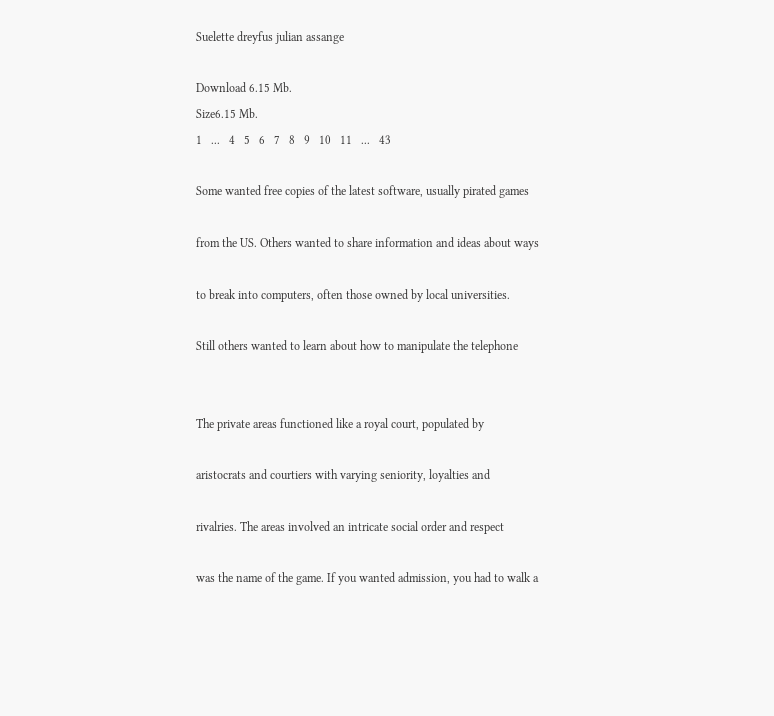Suelette dreyfus julian assange

Download 6.15 Mb.
Size6.15 Mb.
1   ...   4   5   6   7   8   9   10   11   ...   43

Some wanted free copies of the latest software, usually pirated games

from the US. Others wanted to share information and ideas about ways

to break into computers, often those owned by local universities.

Still others wanted to learn about how to manipulate the telephone


The private areas functioned like a royal court, populated by

aristocrats and courtiers with varying seniority, loyalties and

rivalries. The areas involved an intricate social order and respect

was the name of the game. If you wanted admission, you had to walk a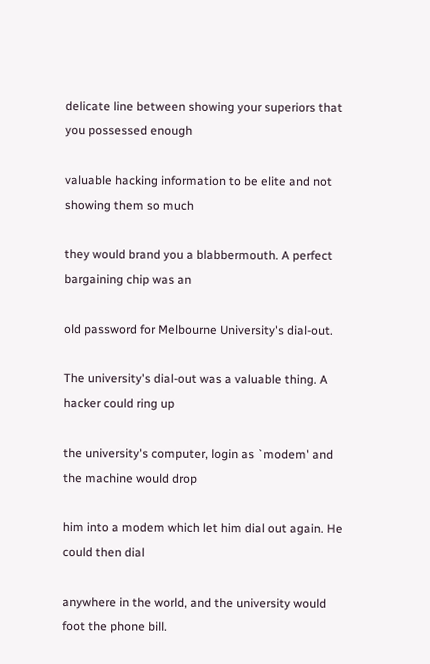delicate line between showing your superiors that you possessed enough

valuable hacking information to be elite and not showing them so much

they would brand you a blabbermouth. A perfect bargaining chip was an

old password for Melbourne University's dial-out.

The university's dial-out was a valuable thing. A hacker could ring up

the university's computer, login as `modem' and the machine would drop

him into a modem which let him dial out again. He could then dial

anywhere in the world, and the university would foot the phone bill.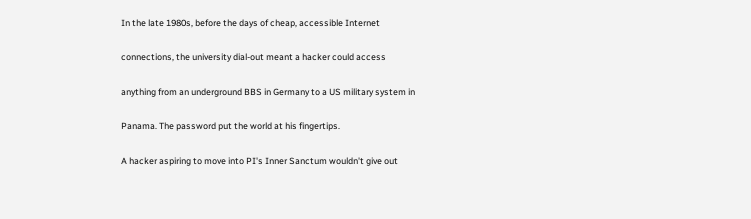In the late 1980s, before the days of cheap, accessible Internet

connections, the university dial-out meant a hacker could access

anything from an underground BBS in Germany to a US military system in

Panama. The password put the world at his fingertips.

A hacker aspiring to move into PI's Inner Sanctum wouldn't give out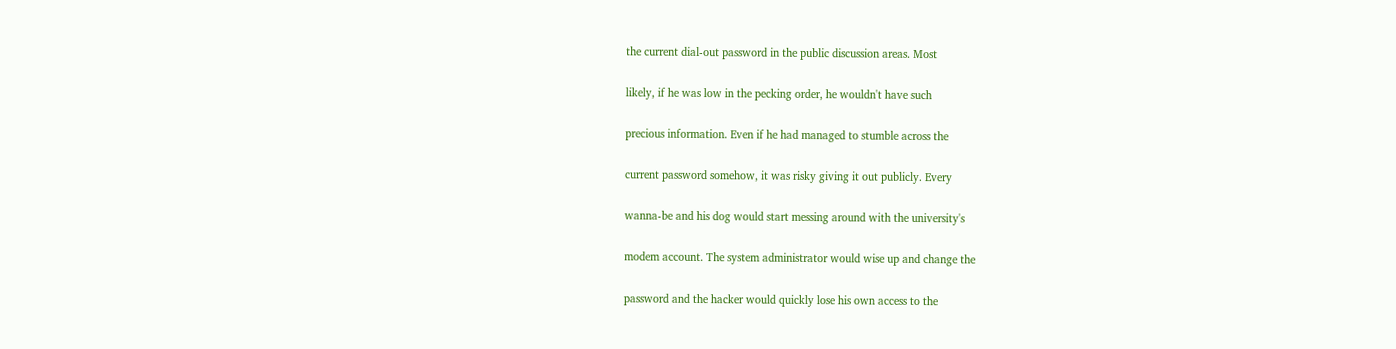the current dial-out password in the public discussion areas. Most

likely, if he was low in the pecking order, he wouldn't have such

precious information. Even if he had managed to stumble across the

current password somehow, it was risky giving it out publicly. Every

wanna-be and his dog would start messing around with the university's

modem account. The system administrator would wise up and change the

password and the hacker would quickly lose his own access to the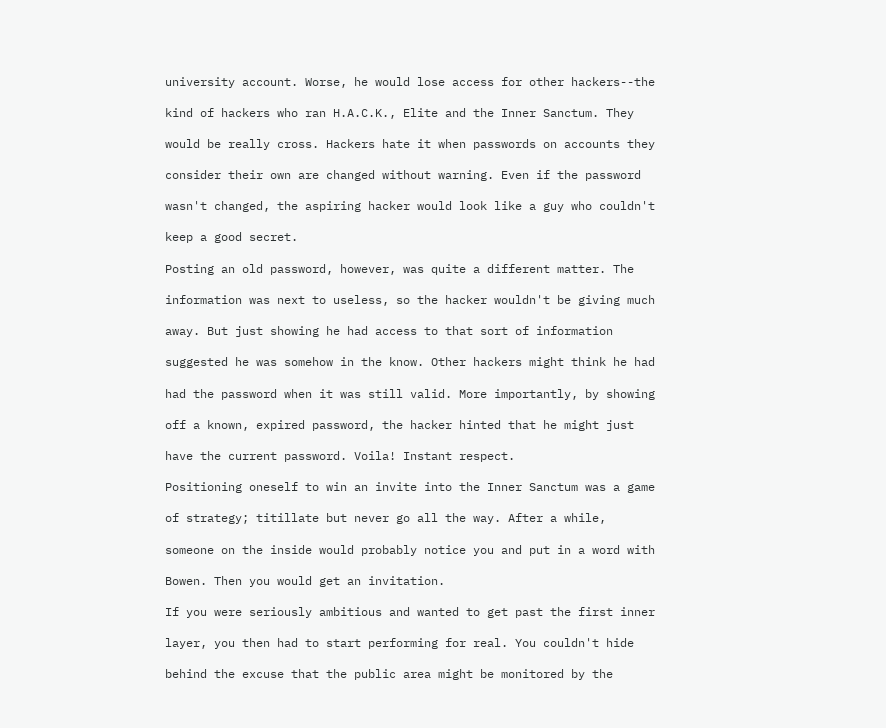university account. Worse, he would lose access for other hackers--the

kind of hackers who ran H.A.C.K., Elite and the Inner Sanctum. They

would be really cross. Hackers hate it when passwords on accounts they

consider their own are changed without warning. Even if the password

wasn't changed, the aspiring hacker would look like a guy who couldn't

keep a good secret.

Posting an old password, however, was quite a different matter. The

information was next to useless, so the hacker wouldn't be giving much

away. But just showing he had access to that sort of information

suggested he was somehow in the know. Other hackers might think he had

had the password when it was still valid. More importantly, by showing

off a known, expired password, the hacker hinted that he might just

have the current password. Voila! Instant respect.

Positioning oneself to win an invite into the Inner Sanctum was a game

of strategy; titillate but never go all the way. After a while,

someone on the inside would probably notice you and put in a word with

Bowen. Then you would get an invitation.

If you were seriously ambitious and wanted to get past the first inner

layer, you then had to start performing for real. You couldn't hide

behind the excuse that the public area might be monitored by the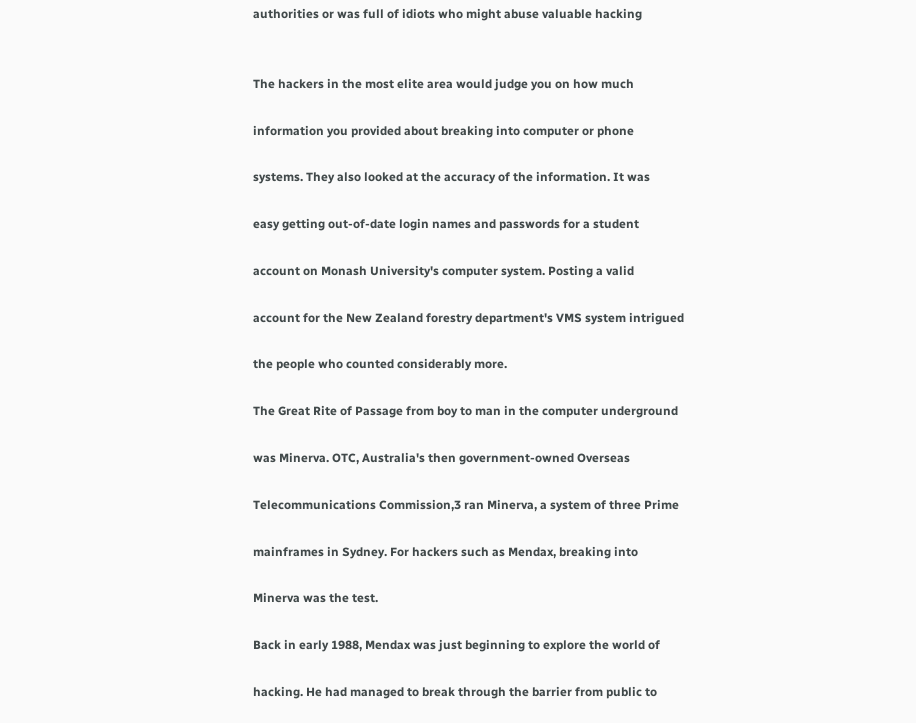authorities or was full of idiots who might abuse valuable hacking


The hackers in the most elite area would judge you on how much

information you provided about breaking into computer or phone

systems. They also looked at the accuracy of the information. It was

easy getting out-of-date login names and passwords for a student

account on Monash University's computer system. Posting a valid

account for the New Zealand forestry department's VMS system intrigued

the people who counted considerably more.

The Great Rite of Passage from boy to man in the computer underground

was Minerva. OTC, Australia's then government-owned Overseas

Telecommunications Commission,3 ran Minerva, a system of three Prime

mainframes in Sydney. For hackers such as Mendax, breaking into

Minerva was the test.

Back in early 1988, Mendax was just beginning to explore the world of

hacking. He had managed to break through the barrier from public to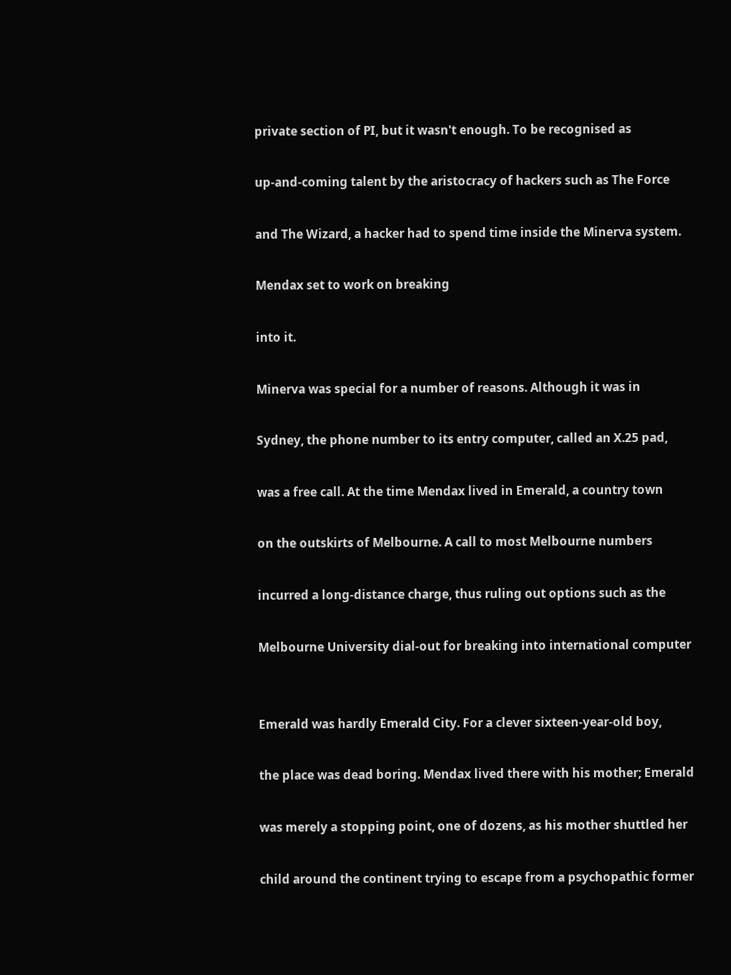private section of PI, but it wasn't enough. To be recognised as

up-and-coming talent by the aristocracy of hackers such as The Force

and The Wizard, a hacker had to spend time inside the Minerva system.

Mendax set to work on breaking

into it.

Minerva was special for a number of reasons. Although it was in

Sydney, the phone number to its entry computer, called an X.25 pad,

was a free call. At the time Mendax lived in Emerald, a country town

on the outskirts of Melbourne. A call to most Melbourne numbers

incurred a long-distance charge, thus ruling out options such as the

Melbourne University dial-out for breaking into international computer


Emerald was hardly Emerald City. For a clever sixteen-year-old boy,

the place was dead boring. Mendax lived there with his mother; Emerald

was merely a stopping point, one of dozens, as his mother shuttled her

child around the continent trying to escape from a psychopathic former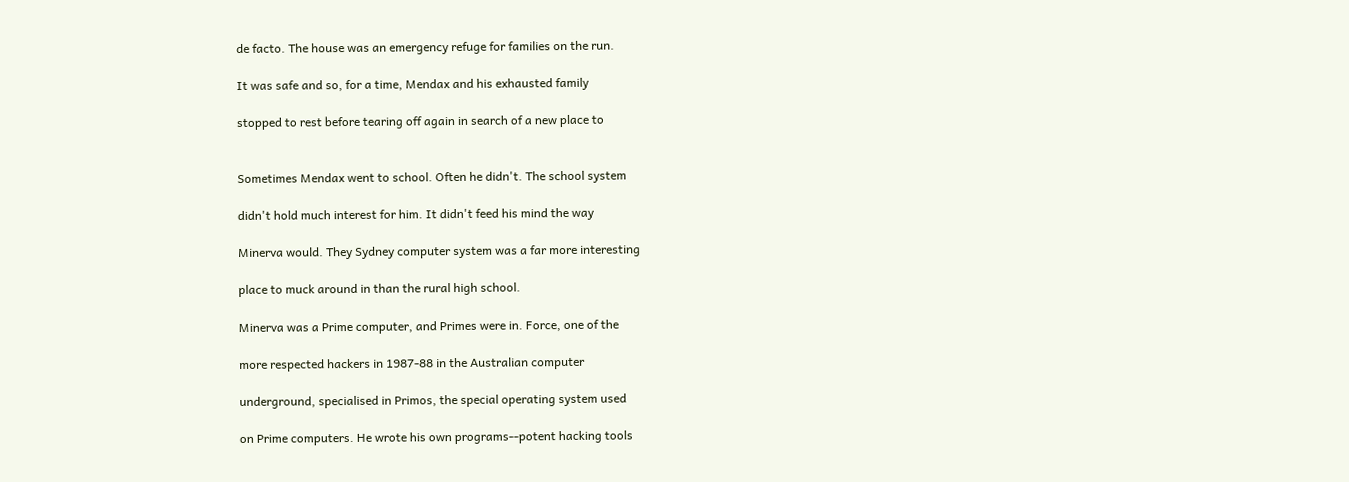de facto. The house was an emergency refuge for families on the run.

It was safe and so, for a time, Mendax and his exhausted family

stopped to rest before tearing off again in search of a new place to


Sometimes Mendax went to school. Often he didn't. The school system

didn't hold much interest for him. It didn't feed his mind the way

Minerva would. They Sydney computer system was a far more interesting

place to muck around in than the rural high school.

Minerva was a Prime computer, and Primes were in. Force, one of the

more respected hackers in 1987-88 in the Australian computer

underground, specialised in Primos, the special operating system used

on Prime computers. He wrote his own programs--potent hacking tools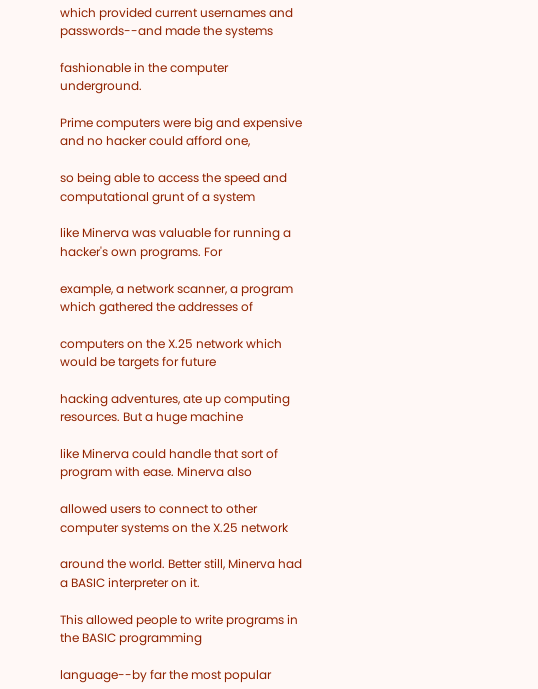which provided current usernames and passwords--and made the systems

fashionable in the computer underground.

Prime computers were big and expensive and no hacker could afford one,

so being able to access the speed and computational grunt of a system

like Minerva was valuable for running a hacker's own programs. For

example, a network scanner, a program which gathered the addresses of

computers on the X.25 network which would be targets for future

hacking adventures, ate up computing resources. But a huge machine

like Minerva could handle that sort of program with ease. Minerva also

allowed users to connect to other computer systems on the X.25 network

around the world. Better still, Minerva had a BASIC interpreter on it.

This allowed people to write programs in the BASIC programming

language--by far the most popular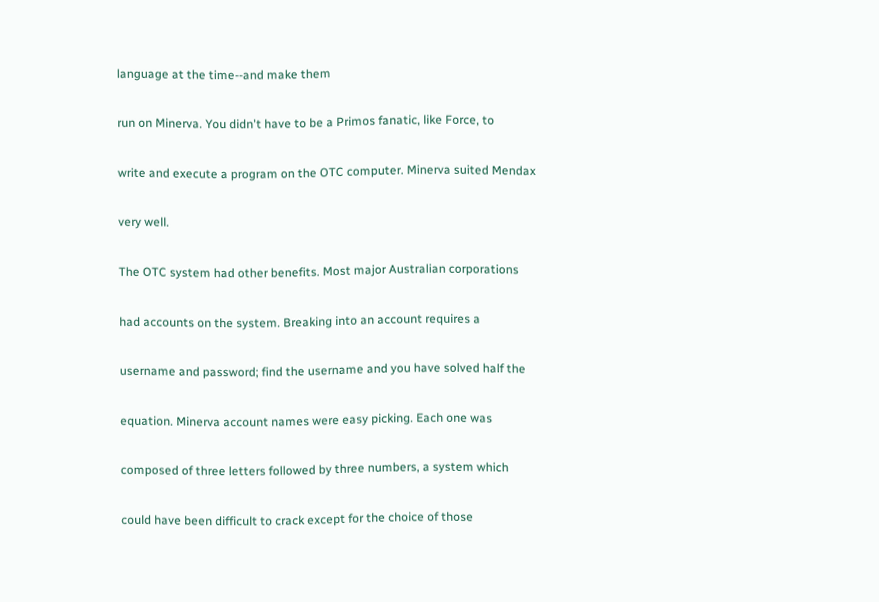language at the time--and make them

run on Minerva. You didn't have to be a Primos fanatic, like Force, to

write and execute a program on the OTC computer. Minerva suited Mendax

very well.

The OTC system had other benefits. Most major Australian corporations

had accounts on the system. Breaking into an account requires a

username and password; find the username and you have solved half the

equation. Minerva account names were easy picking. Each one was

composed of three letters followed by three numbers, a system which

could have been difficult to crack except for the choice of those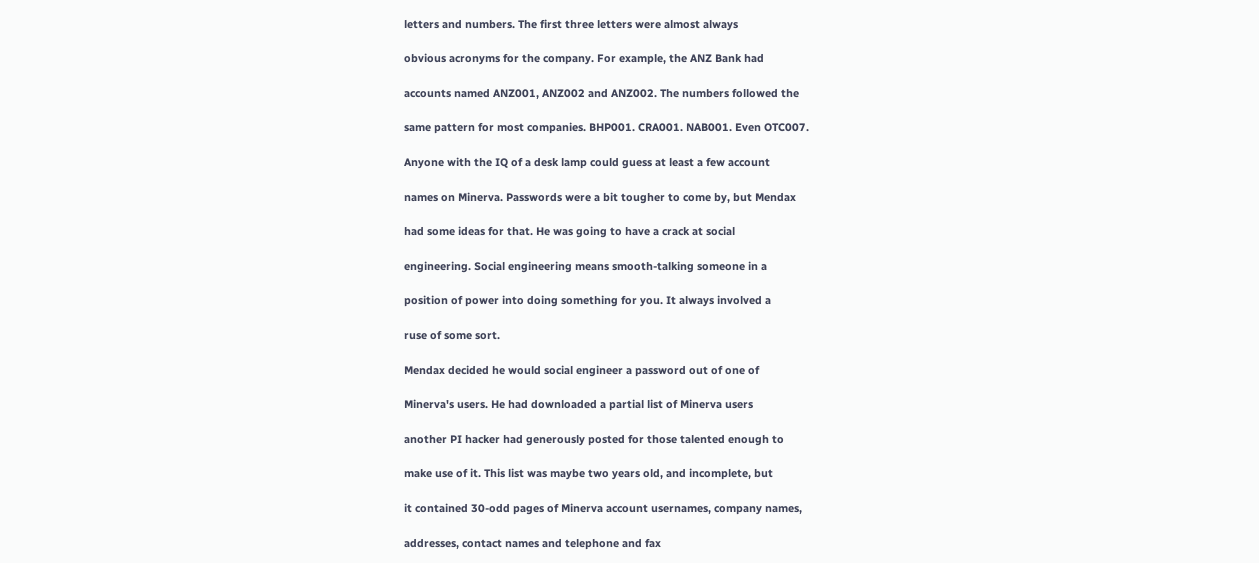letters and numbers. The first three letters were almost always

obvious acronyms for the company. For example, the ANZ Bank had

accounts named ANZ001, ANZ002 and ANZ002. The numbers followed the

same pattern for most companies. BHP001. CRA001. NAB001. Even OTC007.

Anyone with the IQ of a desk lamp could guess at least a few account

names on Minerva. Passwords were a bit tougher to come by, but Mendax

had some ideas for that. He was going to have a crack at social

engineering. Social engineering means smooth-talking someone in a

position of power into doing something for you. It always involved a

ruse of some sort.

Mendax decided he would social engineer a password out of one of

Minerva's users. He had downloaded a partial list of Minerva users

another PI hacker had generously posted for those talented enough to

make use of it. This list was maybe two years old, and incomplete, but

it contained 30-odd pages of Minerva account usernames, company names,

addresses, contact names and telephone and fax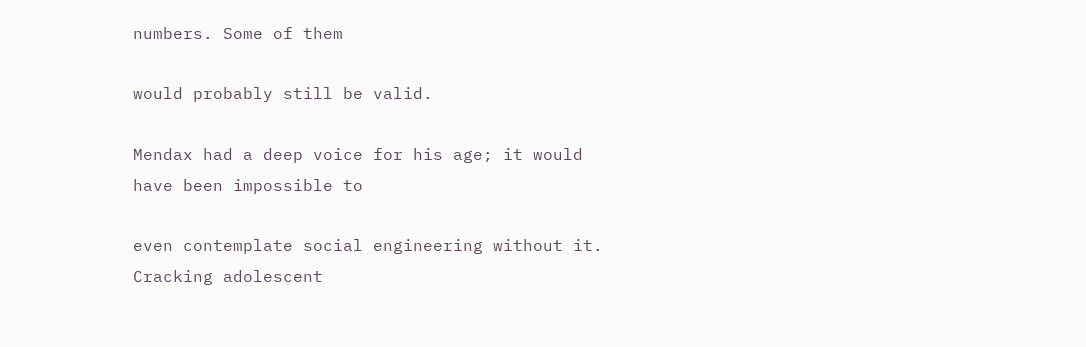numbers. Some of them

would probably still be valid.

Mendax had a deep voice for his age; it would have been impossible to

even contemplate social engineering without it. Cracking adolescent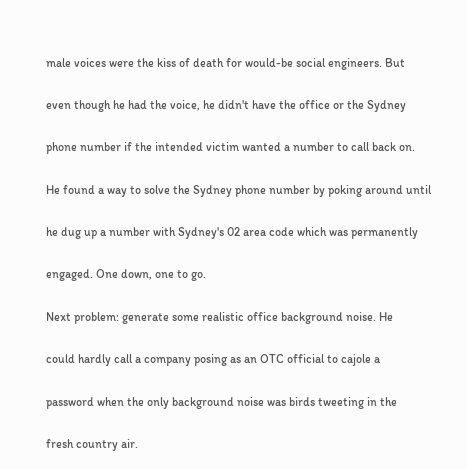male voices were the kiss of death for would-be social engineers. But

even though he had the voice, he didn't have the office or the Sydney

phone number if the intended victim wanted a number to call back on.

He found a way to solve the Sydney phone number by poking around until

he dug up a number with Sydney's 02 area code which was permanently

engaged. One down, one to go.

Next problem: generate some realistic office background noise. He

could hardly call a company posing as an OTC official to cajole a

password when the only background noise was birds tweeting in the

fresh country air.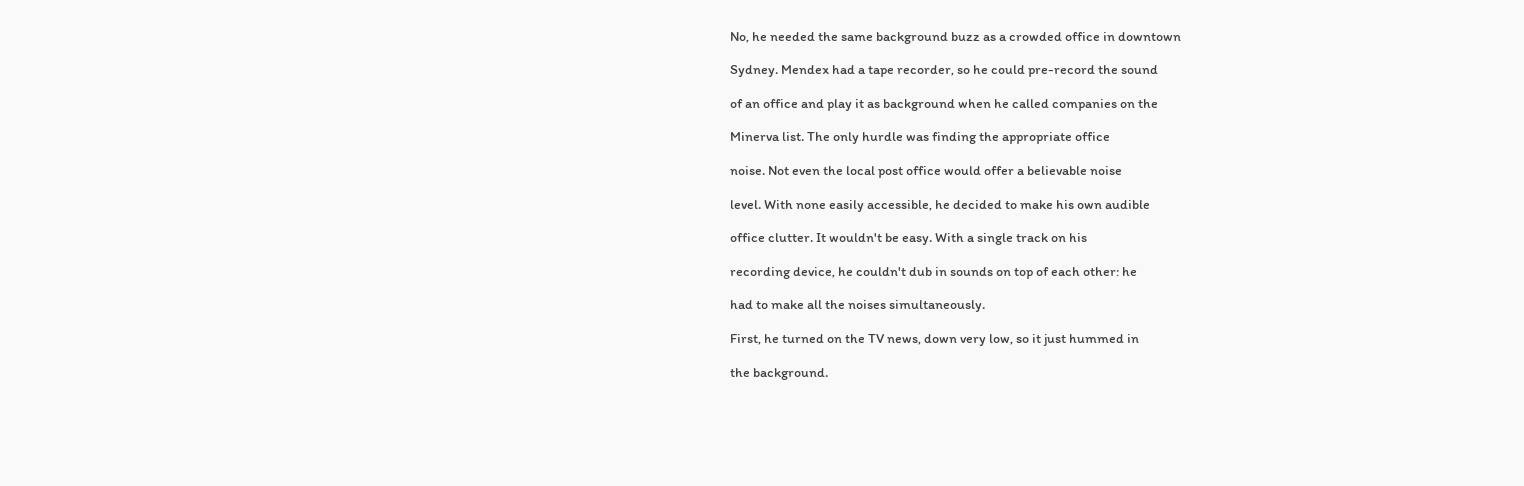No, he needed the same background buzz as a crowded office in downtown

Sydney. Mendex had a tape recorder, so he could pre-record the sound

of an office and play it as background when he called companies on the

Minerva list. The only hurdle was finding the appropriate office

noise. Not even the local post office would offer a believable noise

level. With none easily accessible, he decided to make his own audible

office clutter. It wouldn't be easy. With a single track on his

recording device, he couldn't dub in sounds on top of each other: he

had to make all the noises simultaneously.

First, he turned on the TV news, down very low, so it just hummed in

the background.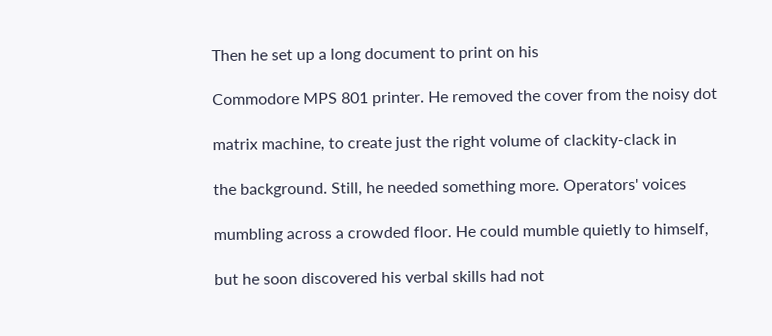Then he set up a long document to print on his

Commodore MPS 801 printer. He removed the cover from the noisy dot

matrix machine, to create just the right volume of clackity-clack in

the background. Still, he needed something more. Operators' voices

mumbling across a crowded floor. He could mumble quietly to himself,

but he soon discovered his verbal skills had not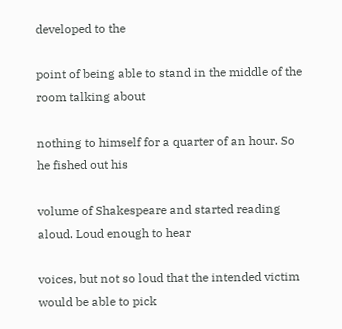developed to the

point of being able to stand in the middle of the room talking about

nothing to himself for a quarter of an hour. So he fished out his

volume of Shakespeare and started reading aloud. Loud enough to hear

voices, but not so loud that the intended victim would be able to pick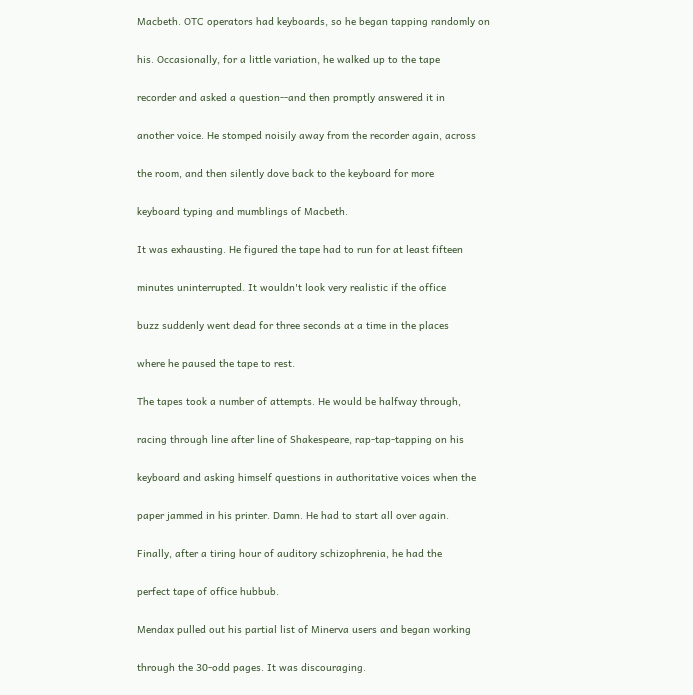Macbeth. OTC operators had keyboards, so he began tapping randomly on

his. Occasionally, for a little variation, he walked up to the tape

recorder and asked a question--and then promptly answered it in

another voice. He stomped noisily away from the recorder again, across

the room, and then silently dove back to the keyboard for more

keyboard typing and mumblings of Macbeth.

It was exhausting. He figured the tape had to run for at least fifteen

minutes uninterrupted. It wouldn't look very realistic if the office

buzz suddenly went dead for three seconds at a time in the places

where he paused the tape to rest.

The tapes took a number of attempts. He would be halfway through,

racing through line after line of Shakespeare, rap-tap-tapping on his

keyboard and asking himself questions in authoritative voices when the

paper jammed in his printer. Damn. He had to start all over again.

Finally, after a tiring hour of auditory schizophrenia, he had the

perfect tape of office hubbub.

Mendax pulled out his partial list of Minerva users and began working

through the 30-odd pages. It was discouraging.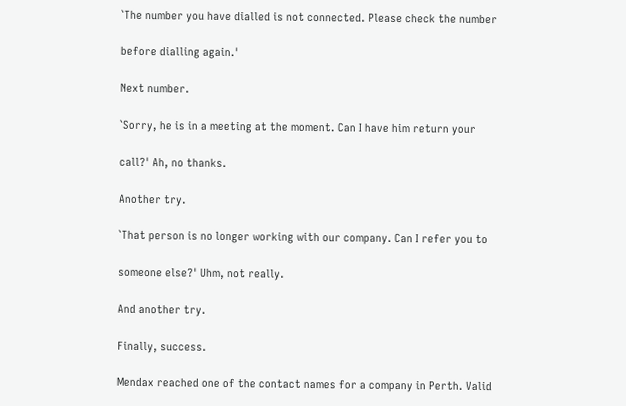`The number you have dialled is not connected. Please check the number

before dialling again.'

Next number.

`Sorry, he is in a meeting at the moment. Can I have him return your

call?' Ah, no thanks.

Another try.

`That person is no longer working with our company. Can I refer you to

someone else?' Uhm, not really.

And another try.

Finally, success.

Mendax reached one of the contact names for a company in Perth. Valid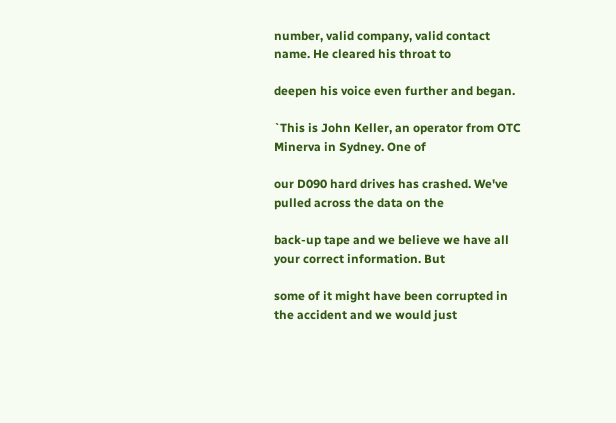number, valid company, valid contact name. He cleared his throat to

deepen his voice even further and began.

`This is John Keller, an operator from OTC Minerva in Sydney. One of

our D090 hard drives has crashed. We've pulled across the data on the

back-up tape and we believe we have all your correct information. But

some of it might have been corrupted in the accident and we would just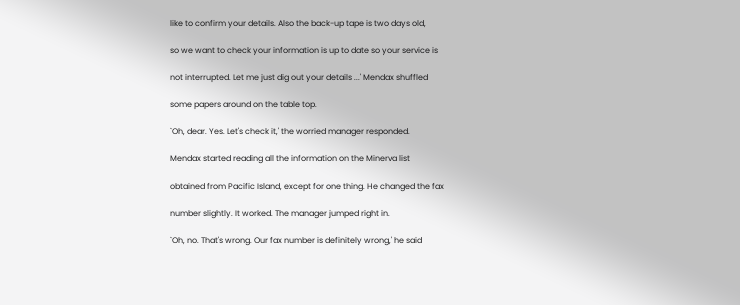like to confirm your details. Also the back-up tape is two days old,

so we want to check your information is up to date so your service is

not interrupted. Let me just dig out your details ...' Mendax shuffled

some papers around on the table top.

`Oh, dear. Yes. Let's check it,' the worried manager responded.

Mendax started reading all the information on the Minerva list

obtained from Pacific Island, except for one thing. He changed the fax

number slightly. It worked. The manager jumped right in.

`Oh, no. That's wrong. Our fax number is definitely wrong,' he said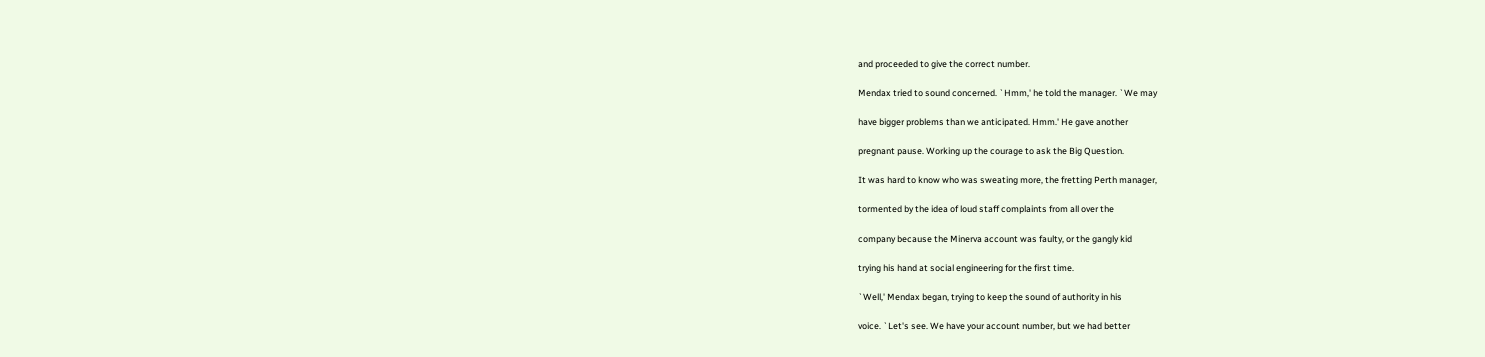and proceeded to give the correct number.

Mendax tried to sound concerned. `Hmm,' he told the manager. `We may

have bigger problems than we anticipated. Hmm.' He gave another

pregnant pause. Working up the courage to ask the Big Question.

It was hard to know who was sweating more, the fretting Perth manager,

tormented by the idea of loud staff complaints from all over the

company because the Minerva account was faulty, or the gangly kid

trying his hand at social engineering for the first time.

`Well,' Mendax began, trying to keep the sound of authority in his

voice. `Let's see. We have your account number, but we had better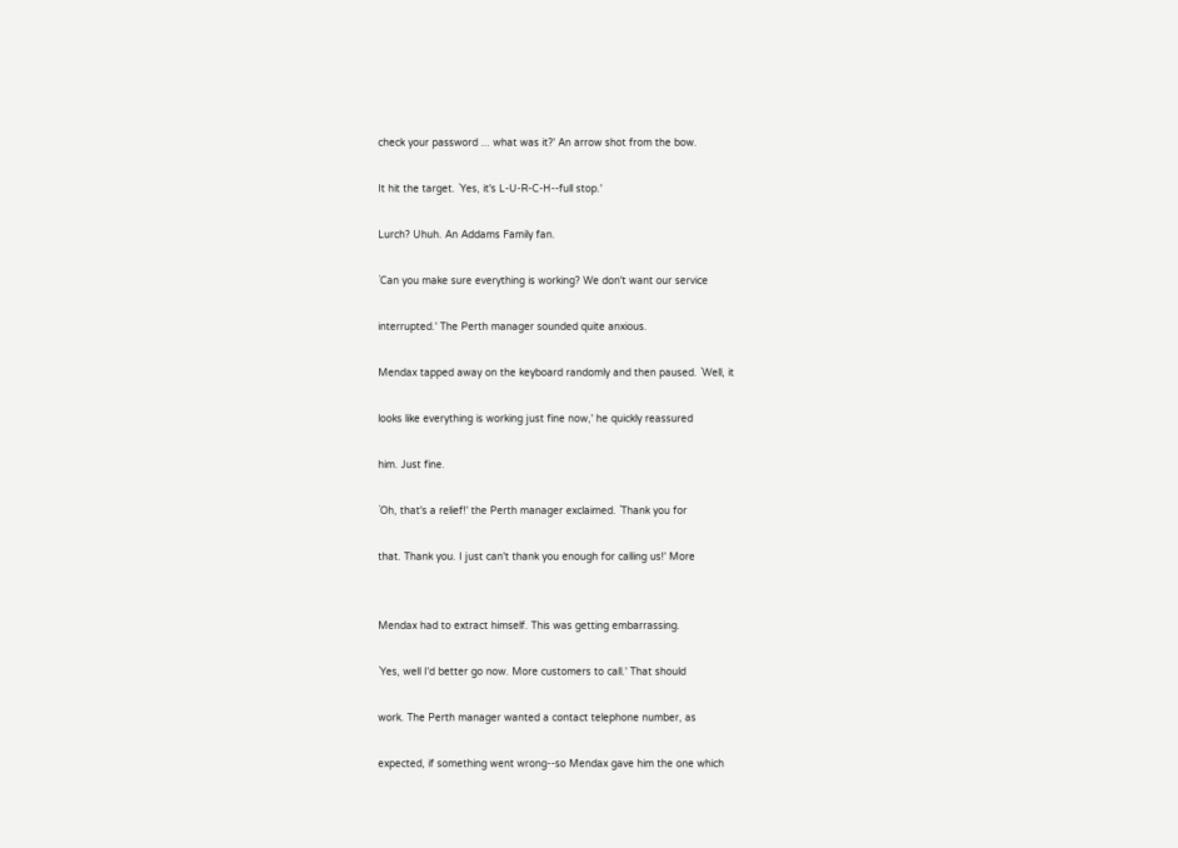check your password ... what was it?' An arrow shot from the bow.

It hit the target. `Yes, it's L-U-R-C-H--full stop.'

Lurch? Uhuh. An Addams Family fan.

`Can you make sure everything is working? We don't want our service

interrupted.' The Perth manager sounded quite anxious.

Mendax tapped away on the keyboard randomly and then paused. `Well, it

looks like everything is working just fine now,' he quickly reassured

him. Just fine.

`Oh, that's a relief!' the Perth manager exclaimed. `Thank you for

that. Thank you. I just can't thank you enough for calling us!' More


Mendax had to extract himself. This was getting embarrassing.

`Yes, well I'd better go now. More customers to call.' That should

work. The Perth manager wanted a contact telephone number, as

expected, if something went wrong--so Mendax gave him the one which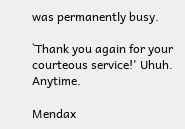was permanently busy.

`Thank you again for your courteous service!' Uhuh. Anytime.

Mendax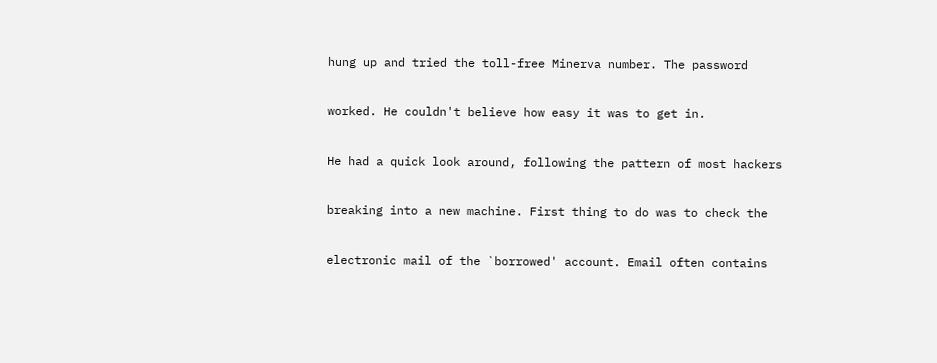hung up and tried the toll-free Minerva number. The password

worked. He couldn't believe how easy it was to get in.

He had a quick look around, following the pattern of most hackers

breaking into a new machine. First thing to do was to check the

electronic mail of the `borrowed' account. Email often contains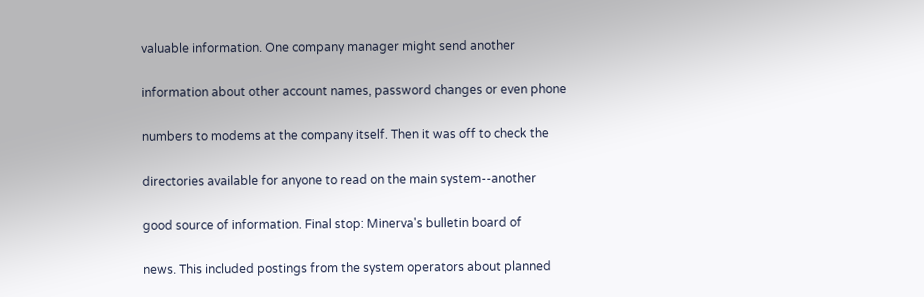valuable information. One company manager might send another

information about other account names, password changes or even phone

numbers to modems at the company itself. Then it was off to check the

directories available for anyone to read on the main system--another

good source of information. Final stop: Minerva's bulletin board of

news. This included postings from the system operators about planned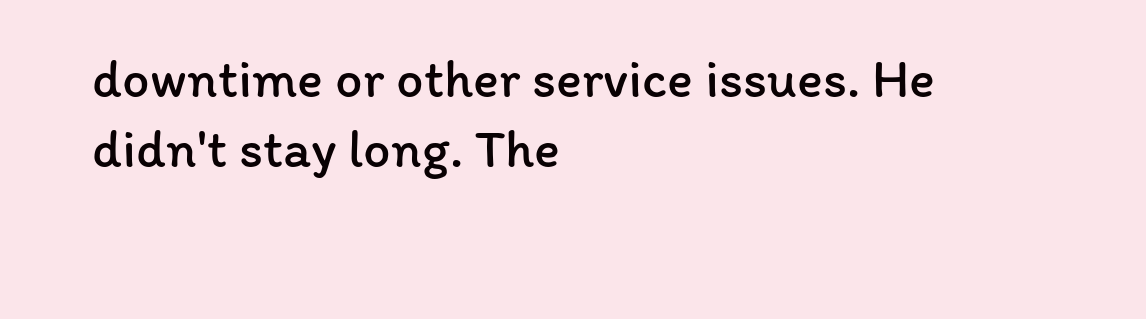downtime or other service issues. He didn't stay long. The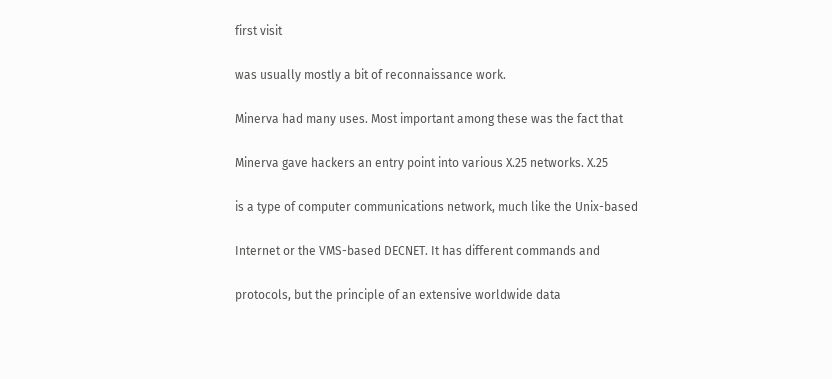first visit

was usually mostly a bit of reconnaissance work.

Minerva had many uses. Most important among these was the fact that

Minerva gave hackers an entry point into various X.25 networks. X.25

is a type of computer communications network, much like the Unix-based

Internet or the VMS-based DECNET. It has different commands and

protocols, but the principle of an extensive worldwide data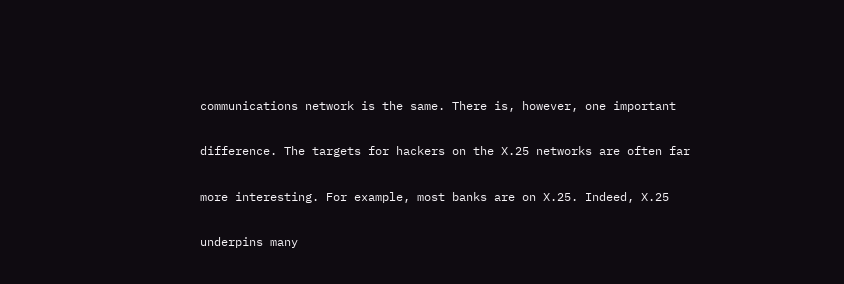communications network is the same. There is, however, one important

difference. The targets for hackers on the X.25 networks are often far

more interesting. For example, most banks are on X.25. Indeed, X.25

underpins many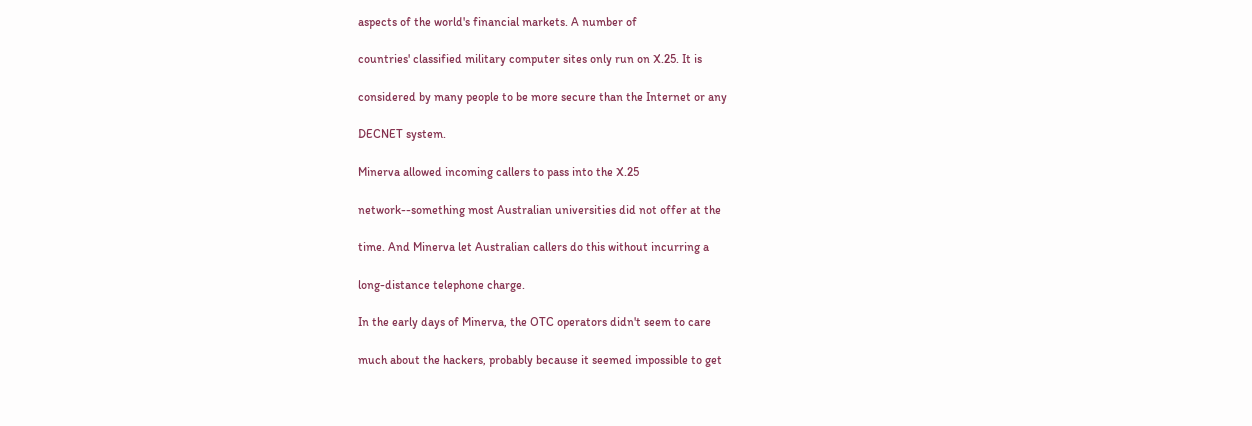aspects of the world's financial markets. A number of

countries' classified military computer sites only run on X.25. It is

considered by many people to be more secure than the Internet or any

DECNET system.

Minerva allowed incoming callers to pass into the X.25

network--something most Australian universities did not offer at the

time. And Minerva let Australian callers do this without incurring a

long-distance telephone charge.

In the early days of Minerva, the OTC operators didn't seem to care

much about the hackers, probably because it seemed impossible to get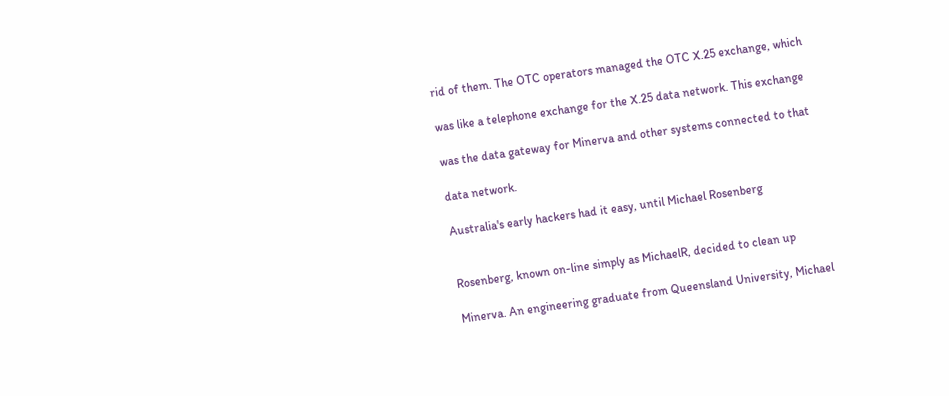rid of them. The OTC operators managed the OTC X.25 exchange, which

was like a telephone exchange for the X.25 data network. This exchange

was the data gateway for Minerva and other systems connected to that

data network.

Australia's early hackers had it easy, until Michael Rosenberg


Rosenberg, known on-line simply as MichaelR, decided to clean up

Minerva. An engineering graduate from Queensland University, Michael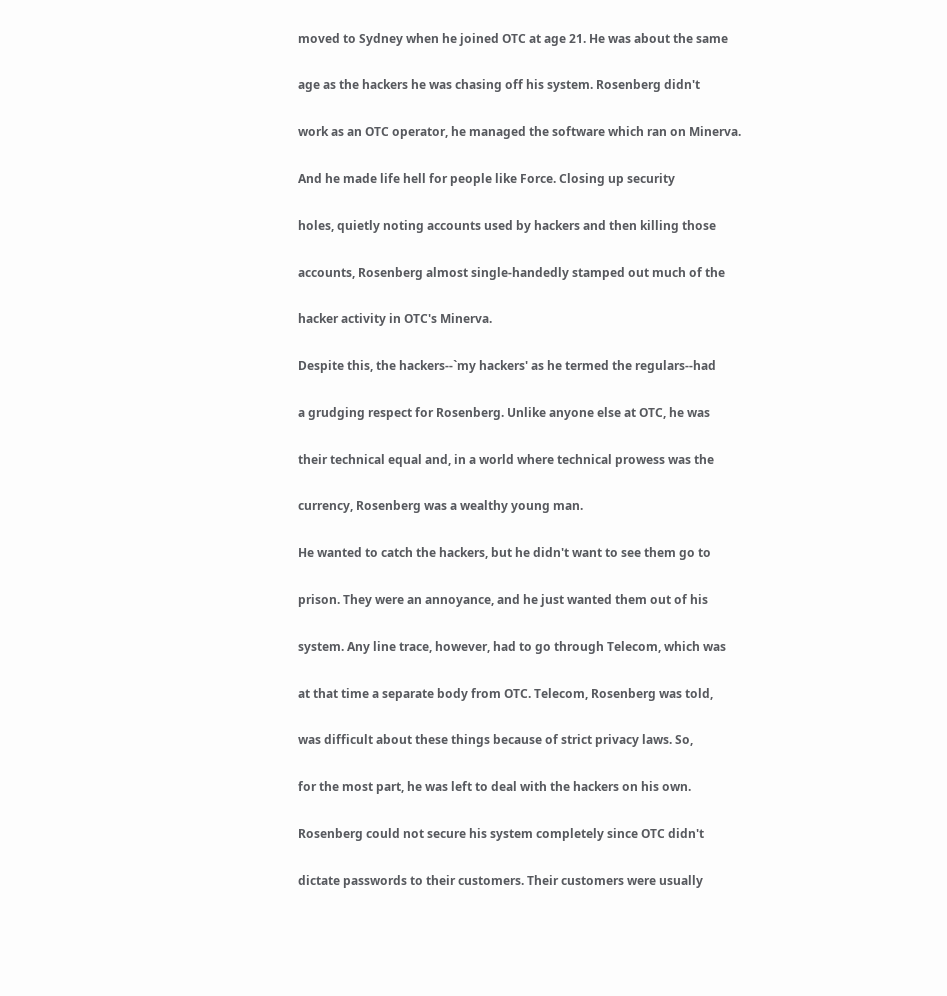moved to Sydney when he joined OTC at age 21. He was about the same

age as the hackers he was chasing off his system. Rosenberg didn't

work as an OTC operator, he managed the software which ran on Minerva.

And he made life hell for people like Force. Closing up security

holes, quietly noting accounts used by hackers and then killing those

accounts, Rosenberg almost single-handedly stamped out much of the

hacker activity in OTC's Minerva.

Despite this, the hackers--`my hackers' as he termed the regulars--had

a grudging respect for Rosenberg. Unlike anyone else at OTC, he was

their technical equal and, in a world where technical prowess was the

currency, Rosenberg was a wealthy young man.

He wanted to catch the hackers, but he didn't want to see them go to

prison. They were an annoyance, and he just wanted them out of his

system. Any line trace, however, had to go through Telecom, which was

at that time a separate body from OTC. Telecom, Rosenberg was told,

was difficult about these things because of strict privacy laws. So,

for the most part, he was left to deal with the hackers on his own.

Rosenberg could not secure his system completely since OTC didn't

dictate passwords to their customers. Their customers were usually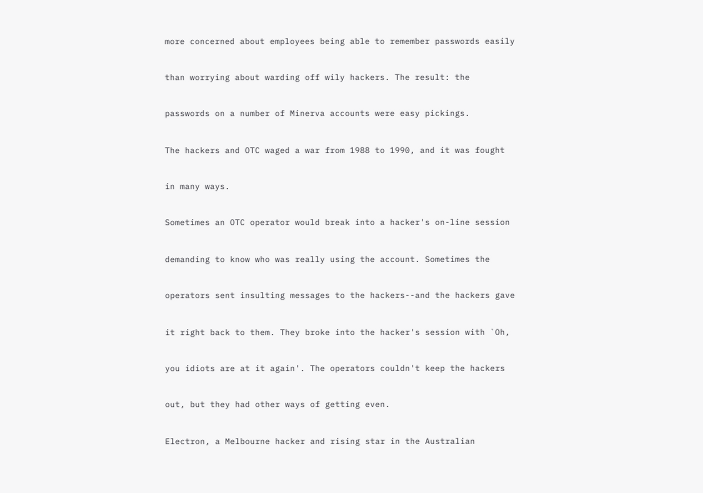more concerned about employees being able to remember passwords easily

than worrying about warding off wily hackers. The result: the

passwords on a number of Minerva accounts were easy pickings.

The hackers and OTC waged a war from 1988 to 1990, and it was fought

in many ways.

Sometimes an OTC operator would break into a hacker's on-line session

demanding to know who was really using the account. Sometimes the

operators sent insulting messages to the hackers--and the hackers gave

it right back to them. They broke into the hacker's session with `Oh,

you idiots are at it again'. The operators couldn't keep the hackers

out, but they had other ways of getting even.

Electron, a Melbourne hacker and rising star in the Australian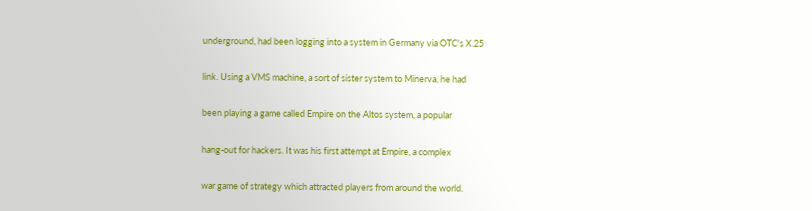underground, had been logging into a system in Germany via OTC's X.25

link. Using a VMS machine, a sort of sister system to Minerva, he had

been playing a game called Empire on the Altos system, a popular

hang-out for hackers. It was his first attempt at Empire, a complex

war game of strategy which attracted players from around the world.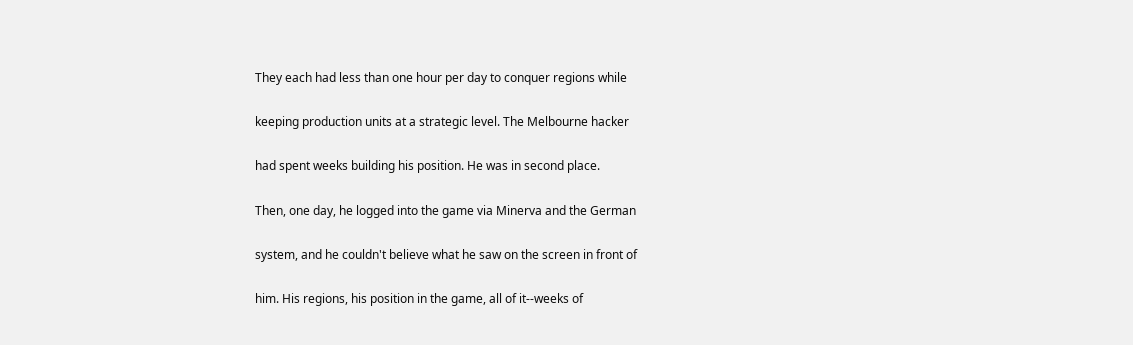They each had less than one hour per day to conquer regions while

keeping production units at a strategic level. The Melbourne hacker

had spent weeks building his position. He was in second place.

Then, one day, he logged into the game via Minerva and the German

system, and he couldn't believe what he saw on the screen in front of

him. His regions, his position in the game, all of it--weeks of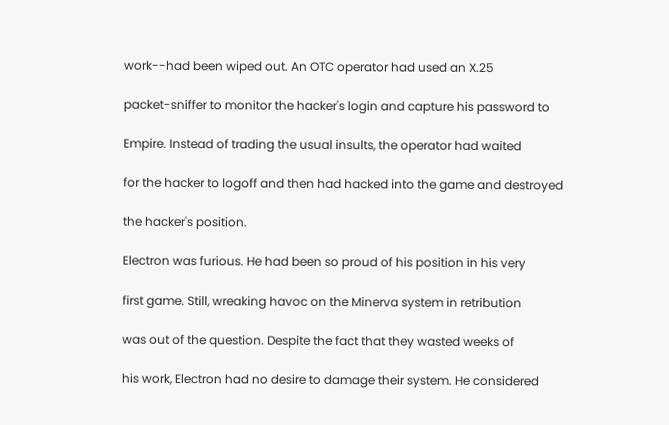work--had been wiped out. An OTC operator had used an X.25

packet-sniffer to monitor the hacker's login and capture his password to

Empire. Instead of trading the usual insults, the operator had waited

for the hacker to logoff and then had hacked into the game and destroyed

the hacker's position.

Electron was furious. He had been so proud of his position in his very

first game. Still, wreaking havoc on the Minerva system in retribution

was out of the question. Despite the fact that they wasted weeks of

his work, Electron had no desire to damage their system. He considered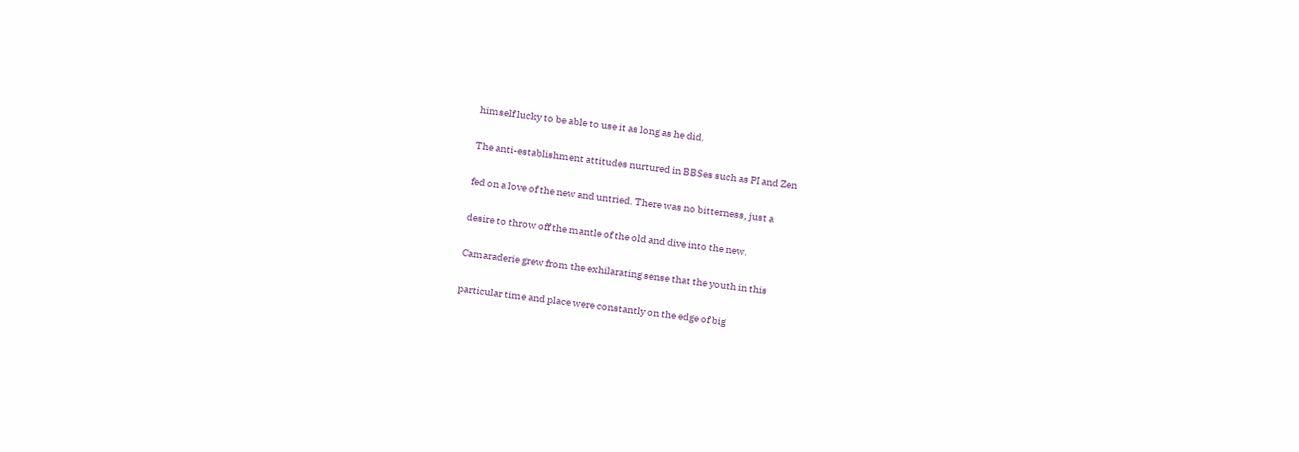himself lucky to be able to use it as long as he did.

The anti-establishment attitudes nurtured in BBSes such as PI and Zen

fed on a love of the new and untried. There was no bitterness, just a

desire to throw off the mantle of the old and dive into the new.

Camaraderie grew from the exhilarating sense that the youth in this

particular time and place were constantly on the edge of big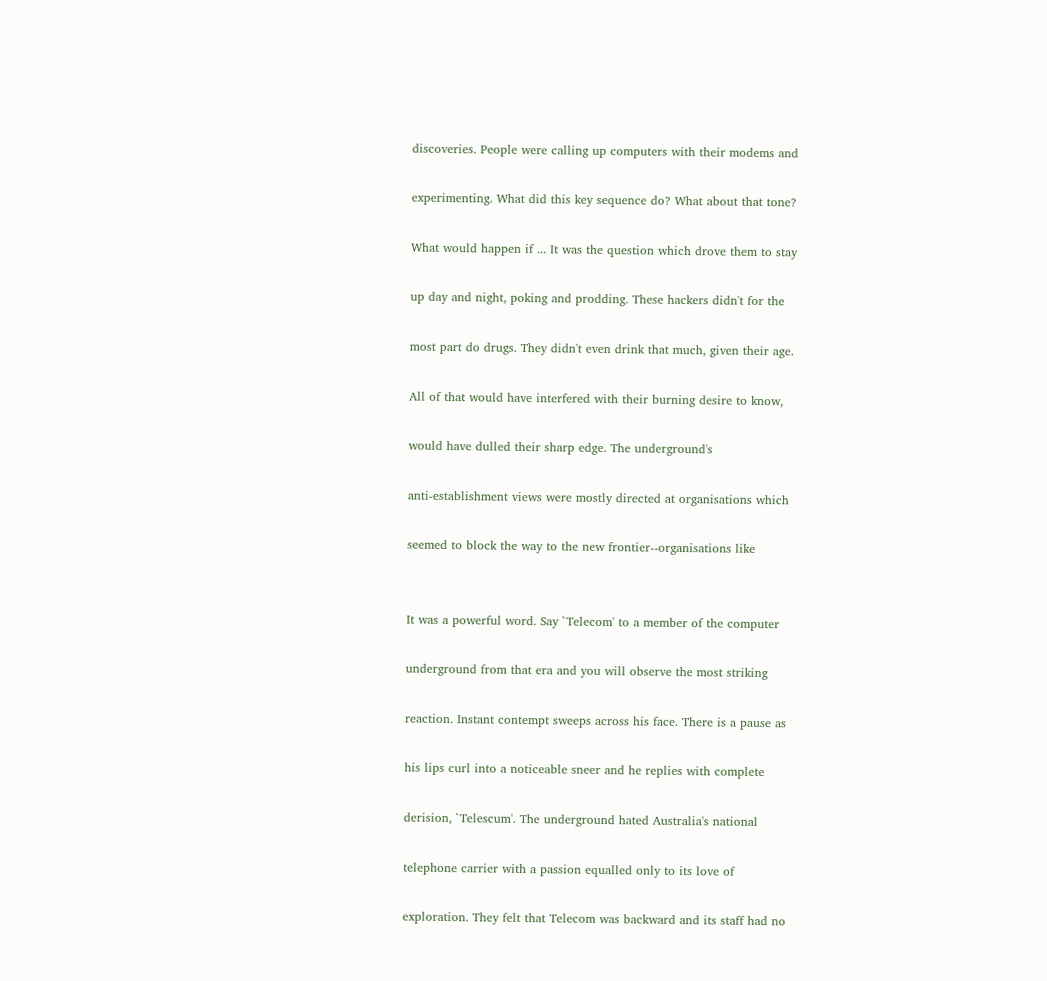discoveries. People were calling up computers with their modems and

experimenting. What did this key sequence do? What about that tone?

What would happen if ... It was the question which drove them to stay

up day and night, poking and prodding. These hackers didn't for the

most part do drugs. They didn't even drink that much, given their age.

All of that would have interfered with their burning desire to know,

would have dulled their sharp edge. The underground's

anti-establishment views were mostly directed at organisations which

seemed to block the way to the new frontier--organisations like


It was a powerful word. Say `Telecom' to a member of the computer

underground from that era and you will observe the most striking

reaction. Instant contempt sweeps across his face. There is a pause as

his lips curl into a noticeable sneer and he replies with complete

derision, `Telescum'. The underground hated Australia's national

telephone carrier with a passion equalled only to its love of

exploration. They felt that Telecom was backward and its staff had no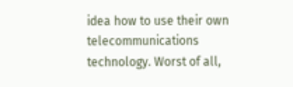idea how to use their own telecommunications technology. Worst of all,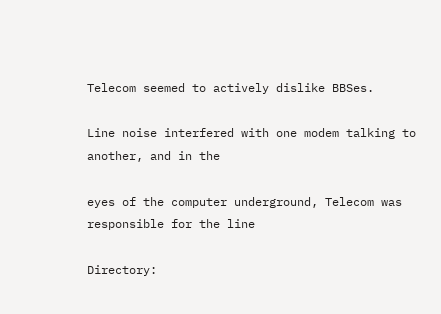Telecom seemed to actively dislike BBSes.

Line noise interfered with one modem talking to another, and in the

eyes of the computer underground, Telecom was responsible for the line

Directory: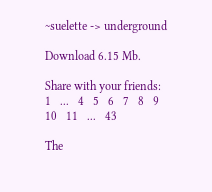~suelette -> underground

Download 6.15 Mb.

Share with your friends:
1   ...   4   5   6   7   8   9   10   11   ...   43

The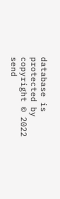database is protected by copyright © 2022
send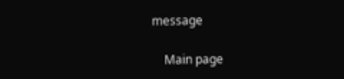message

    Main page